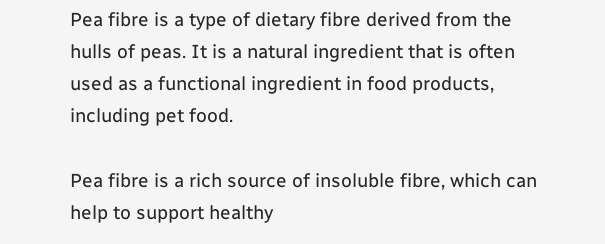Pea fibre is a type of dietary fibre derived from the hulls of peas. It is a natural ingredient that is often used as a functional ingredient in food products, including pet food.

Pea fibre is a rich source of insoluble fibre, which can help to support healthy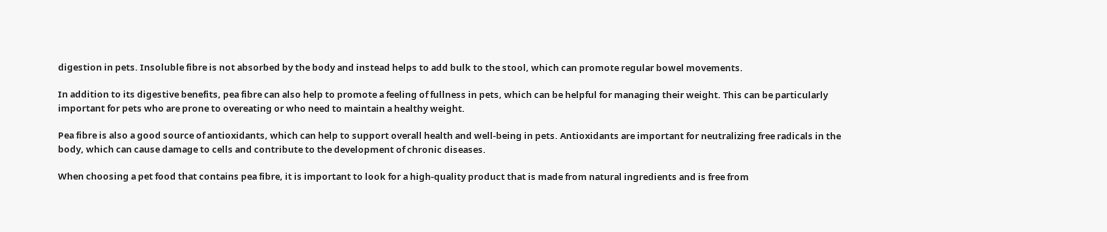digestion in pets. Insoluble fibre is not absorbed by the body and instead helps to add bulk to the stool, which can promote regular bowel movements.

In addition to its digestive benefits, pea fibre can also help to promote a feeling of fullness in pets, which can be helpful for managing their weight. This can be particularly important for pets who are prone to overeating or who need to maintain a healthy weight.

Pea fibre is also a good source of antioxidants, which can help to support overall health and well-being in pets. Antioxidants are important for neutralizing free radicals in the body, which can cause damage to cells and contribute to the development of chronic diseases.

When choosing a pet food that contains pea fibre, it is important to look for a high-quality product that is made from natural ingredients and is free from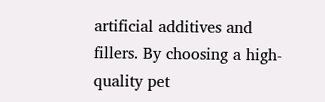artificial additives and fillers. By choosing a high-quality pet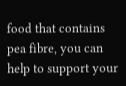food that contains pea fibre, you can help to support your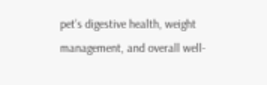pet’s digestive health, weight management, and overall well-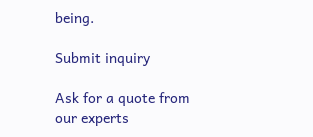being.

Submit inquiry

Ask for a quote from our experts